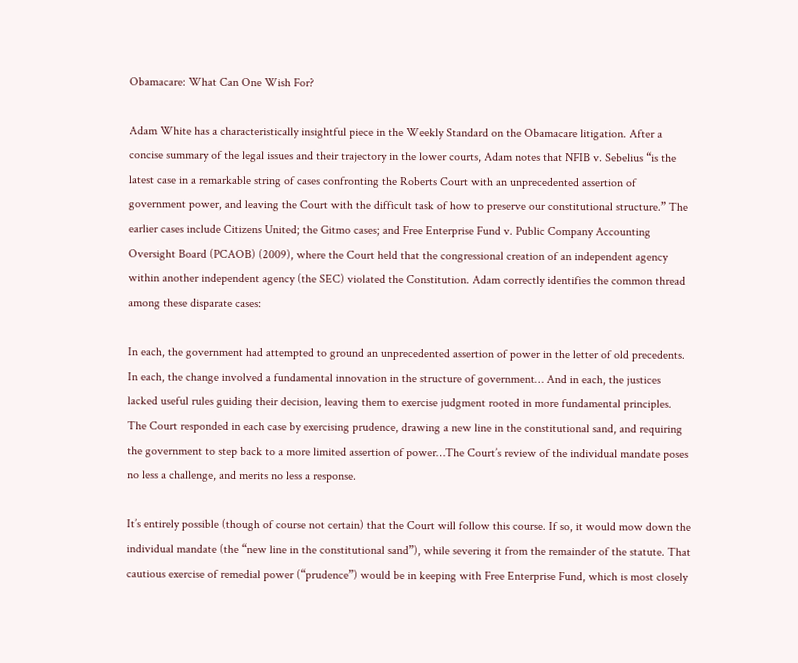Obamacare: What Can One Wish For?

Adam White has a characteristically insightful piece in the Weekly Standard on the Obamacare litigation. After a concise summary of the legal issues and their trajectory in the lower courts, Adam notes that NFIB v. Sebelius “is the latest case in a remarkable string of cases confronting the Roberts Court with an unprecedented assertion of government power, and leaving the Court with the difficult task of how to preserve our constitutional structure.” The earlier cases include Citizens United; the Gitmo cases; and Free Enterprise Fund v. Public Company Accounting Oversight Board (PCAOB) (2009), where the Court held that the congressional creation of an independent agency within another independent agency (the SEC) violated the Constitution. Adam correctly identifies the common thread among these disparate cases:

In each, the government had attempted to ground an unprecedented assertion of power in the letter of old precedents. In each, the change involved a fundamental innovation in the structure of government… And in each, the justices lacked useful rules guiding their decision, leaving them to exercise judgment rooted in more fundamental principles. The Court responded in each case by exercising prudence, drawing a new line in the constitutional sand, and requiring the government to step back to a more limited assertion of power…The Court’s review of the individual mandate poses no less a challenge, and merits no less a response.

It’s entirely possible (though of course not certain) that the Court will follow this course. If so, it would mow down the individual mandate (the “new line in the constitutional sand”), while severing it from the remainder of the statute. That cautious exercise of remedial power (“prudence”) would be in keeping with Free Enterprise Fund, which is most closely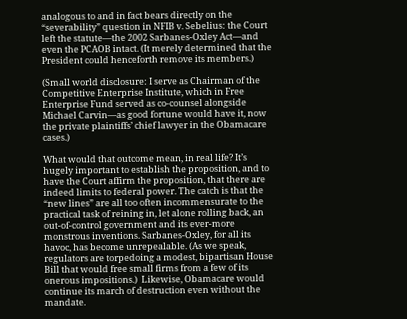analogous to and in fact bears directly on the “severability” question in NFIB v. Sebelius: the Court left the statute—the 2002 Sarbanes-Oxley Act—and even the PCAOB intact. (It merely determined that the President could henceforth remove its members.)

(Small world disclosure: I serve as Chairman of the Competitive Enterprise Institute, which in Free Enterprise Fund served as co-counsel alongside Michael Carvin—as good fortune would have it, now the private plaintiffs’ chief lawyer in the Obamacare cases.)

What would that outcome mean, in real life? It’s hugely important to establish the proposition, and to have the Court affirm the proposition, that there are indeed limits to federal power. The catch is that the “new lines” are all too often incommensurate to the practical task of reining in, let alone rolling back, an out-of-control government and its ever-more monstrous inventions. Sarbanes-Oxley, for all its havoc, has become unrepealable. (As we speak, regulators are torpedoing a modest, bipartisan House Bill that would free small firms from a few of its onerous impositions.)  Likewise, Obamacare would continue its march of destruction even without the mandate.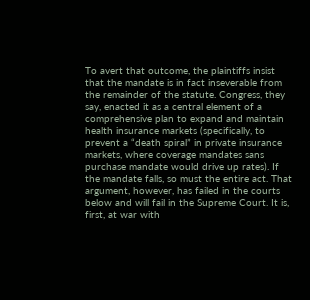To avert that outcome, the plaintiffs insist that the mandate is in fact inseverable from the remainder of the statute. Congress, they say, enacted it as a central element of a comprehensive plan to expand and maintain health insurance markets (specifically, to prevent a “death spiral” in private insurance markets, where coverage mandates sans purchase mandate would drive up rates). If the mandate falls, so must the entire act. That argument, however, has failed in the courts below and will fail in the Supreme Court. It is, first, at war with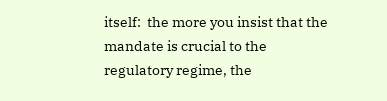itself:  the more you insist that the mandate is crucial to the regulatory regime, the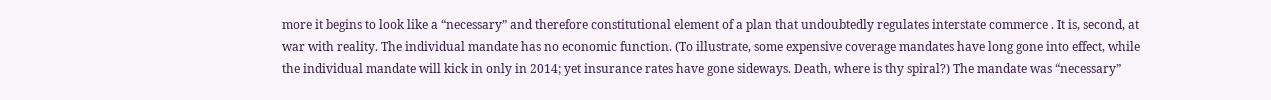more it begins to look like a “necessary” and therefore constitutional element of a plan that undoubtedly regulates interstate commerce . It is, second, at war with reality. The individual mandate has no economic function. (To illustrate, some expensive coverage mandates have long gone into effect, while the individual mandate will kick in only in 2014; yet insurance rates have gone sideways. Death, where is thy spiral?) The mandate was “necessary”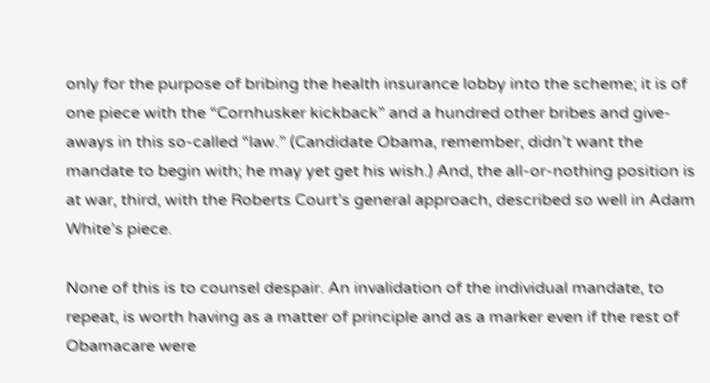only for the purpose of bribing the health insurance lobby into the scheme; it is of one piece with the “Cornhusker kickback” and a hundred other bribes and give-aways in this so-called “law.” (Candidate Obama, remember, didn’t want the mandate to begin with; he may yet get his wish.) And, the all-or-nothing position is at war, third, with the Roberts Court’s general approach, described so well in Adam White’s piece.

None of this is to counsel despair. An invalidation of the individual mandate, to repeat, is worth having as a matter of principle and as a marker even if the rest of Obamacare were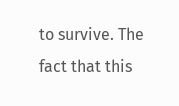to survive. The fact that this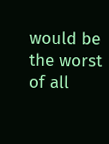would be the worst of all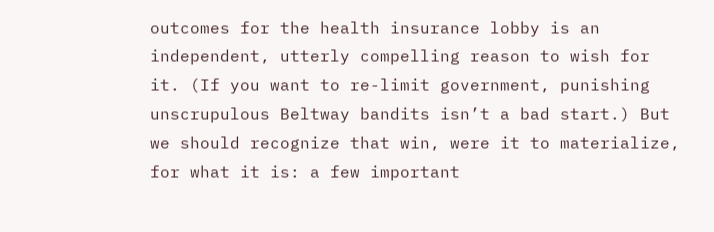outcomes for the health insurance lobby is an independent, utterly compelling reason to wish for it. (If you want to re-limit government, punishing unscrupulous Beltway bandits isn’t a bad start.) But we should recognize that win, were it to materialize, for what it is: a few important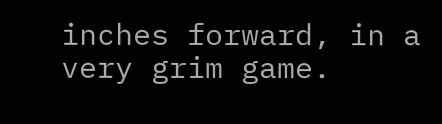inches forward, in a very grim game.